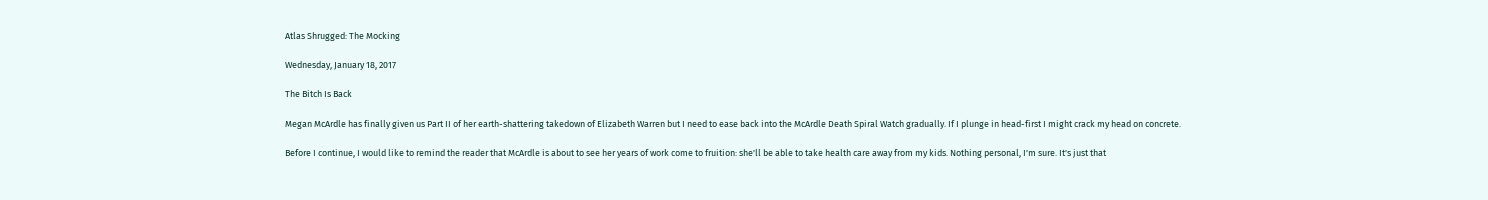Atlas Shrugged: The Mocking

Wednesday, January 18, 2017

The Bitch Is Back

Megan McArdle has finally given us Part II of her earth-shattering takedown of Elizabeth Warren but I need to ease back into the McArdle Death Spiral Watch gradually. If I plunge in head-first I might crack my head on concrete.

Before I continue, I would like to remind the reader that McArdle is about to see her years of work come to fruition: she'll be able to take health care away from my kids. Nothing personal, I'm sure. It's just that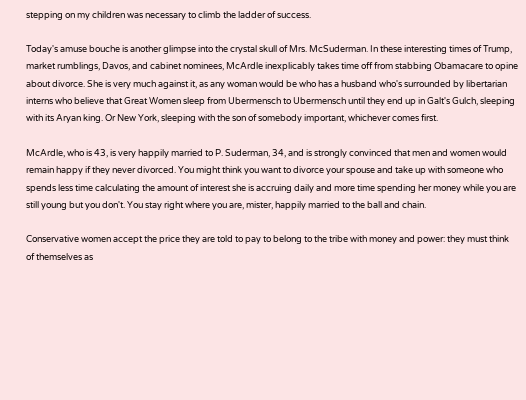stepping on my children was necessary to climb the ladder of success.

Today's amuse bouche is another glimpse into the crystal skull of Mrs. McSuderman. In these interesting times of Trump, market rumblings, Davos, and cabinet nominees, McArdle inexplicably takes time off from stabbing Obamacare to opine about divorce. She is very much against it, as any woman would be who has a husband who's surrounded by libertarian interns who believe that Great Women sleep from Ubermensch to Ubermensch until they end up in Galt's Gulch, sleeping with its Aryan king. Or New York, sleeping with the son of somebody important, whichever comes first.

McArdle, who is 43, is very happily married to P. Suderman, 34, and is strongly convinced that men and women would remain happy if they never divorced. You might think you want to divorce your spouse and take up with someone who spends less time calculating the amount of interest she is accruing daily and more time spending her money while you are still young but you don't. You stay right where you are, mister, happily married to the ball and chain.

Conservative women accept the price they are told to pay to belong to the tribe with money and power: they must think of themselves as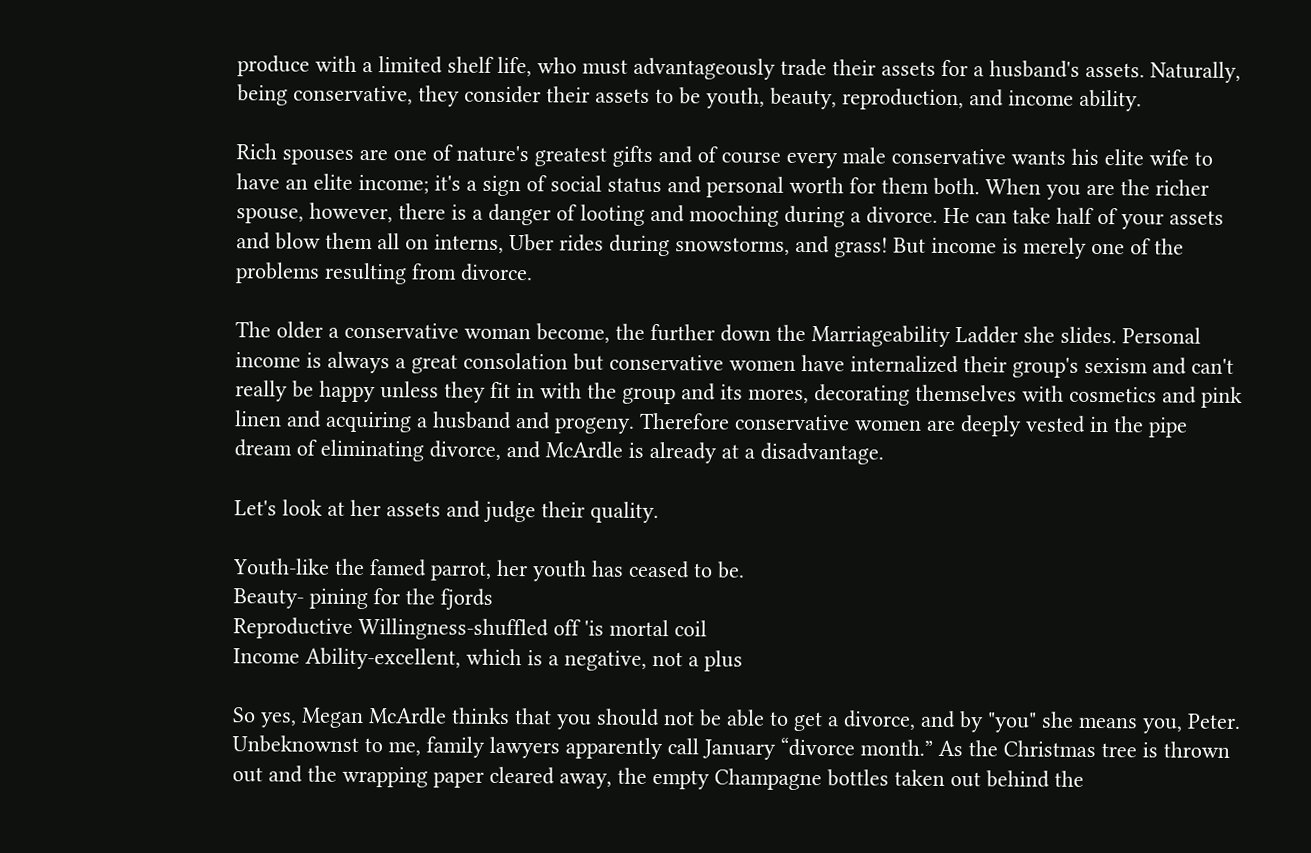produce with a limited shelf life, who must advantageously trade their assets for a husband's assets. Naturally, being conservative, they consider their assets to be youth, beauty, reproduction, and income ability.

Rich spouses are one of nature's greatest gifts and of course every male conservative wants his elite wife to have an elite income; it's a sign of social status and personal worth for them both. When you are the richer spouse, however, there is a danger of looting and mooching during a divorce. He can take half of your assets and blow them all on interns, Uber rides during snowstorms, and grass! But income is merely one of the problems resulting from divorce.

The older a conservative woman become, the further down the Marriageability Ladder she slides. Personal income is always a great consolation but conservative women have internalized their group's sexism and can't really be happy unless they fit in with the group and its mores, decorating themselves with cosmetics and pink linen and acquiring a husband and progeny. Therefore conservative women are deeply vested in the pipe dream of eliminating divorce, and McArdle is already at a disadvantage.

Let's look at her assets and judge their quality.

Youth-like the famed parrot, her youth has ceased to be.
Beauty- pining for the fjords
Reproductive Willingness-shuffled off 'is mortal coil
Income Ability-excellent, which is a negative, not a plus

So yes, Megan McArdle thinks that you should not be able to get a divorce, and by "you" she means you, Peter.
Unbeknownst to me, family lawyers apparently call January “divorce month.” As the Christmas tree is thrown out and the wrapping paper cleared away, the empty Champagne bottles taken out behind the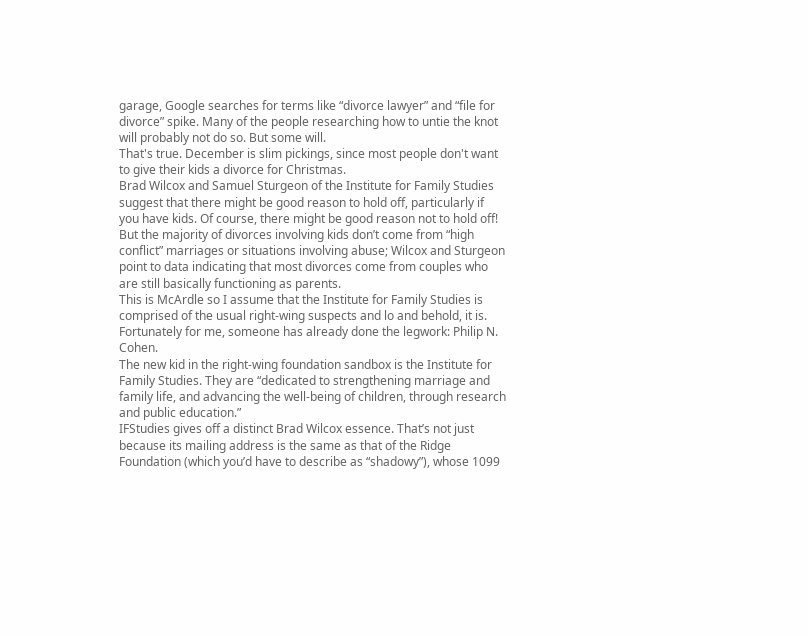garage, Google searches for terms like “divorce lawyer” and “file for divorce” spike. Many of the people researching how to untie the knot will probably not do so. But some will.
That's true. December is slim pickings, since most people don't want to give their kids a divorce for Christmas.
Brad Wilcox and Samuel Sturgeon of the Institute for Family Studies suggest that there might be good reason to hold off, particularly if you have kids. Of course, there might be good reason not to hold off! But the majority of divorces involving kids don’t come from “high conflict” marriages or situations involving abuse; Wilcox and Sturgeon point to data indicating that most divorces come from couples who are still basically functioning as parents.
This is McArdle so I assume that the Institute for Family Studies is comprised of the usual right-wing suspects and lo and behold, it is. Fortunately for me, someone has already done the legwork: Philip N. Cohen.
The new kid in the right-wing foundation sandbox is the Institute for Family Studies. They are “dedicated to strengthening marriage and family life, and advancing the well-being of children, through research and public education.”
IFStudies gives off a distinct Brad Wilcox essence. That’s not just because its mailing address is the same as that of the Ridge Foundation (which you’d have to describe as “shadowy”), whose 1099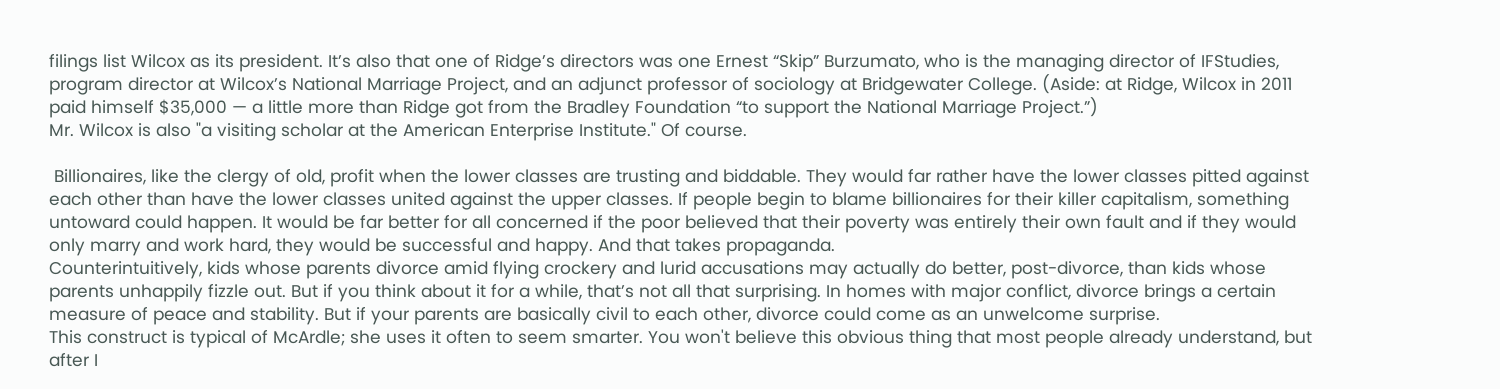filings list Wilcox as its president. It’s also that one of Ridge’s directors was one Ernest “Skip” Burzumato, who is the managing director of IFStudies, program director at Wilcox’s National Marriage Project, and an adjunct professor of sociology at Bridgewater College. (Aside: at Ridge, Wilcox in 2011 paid himself $35,000 — a little more than Ridge got from the Bradley Foundation “to support the National Marriage Project.”)
Mr. Wilcox is also "a visiting scholar at the American Enterprise Institute." Of course.

 Billionaires, like the clergy of old, profit when the lower classes are trusting and biddable. They would far rather have the lower classes pitted against each other than have the lower classes united against the upper classes. If people begin to blame billionaires for their killer capitalism, something untoward could happen. It would be far better for all concerned if the poor believed that their poverty was entirely their own fault and if they would only marry and work hard, they would be successful and happy. And that takes propaganda.
Counterintuitively, kids whose parents divorce amid flying crockery and lurid accusations may actually do better, post-divorce, than kids whose parents unhappily fizzle out. But if you think about it for a while, that’s not all that surprising. In homes with major conflict, divorce brings a certain measure of peace and stability. But if your parents are basically civil to each other, divorce could come as an unwelcome surprise.
This construct is typical of McArdle; she uses it often to seem smarter. You won't believe this obvious thing that most people already understand, but after I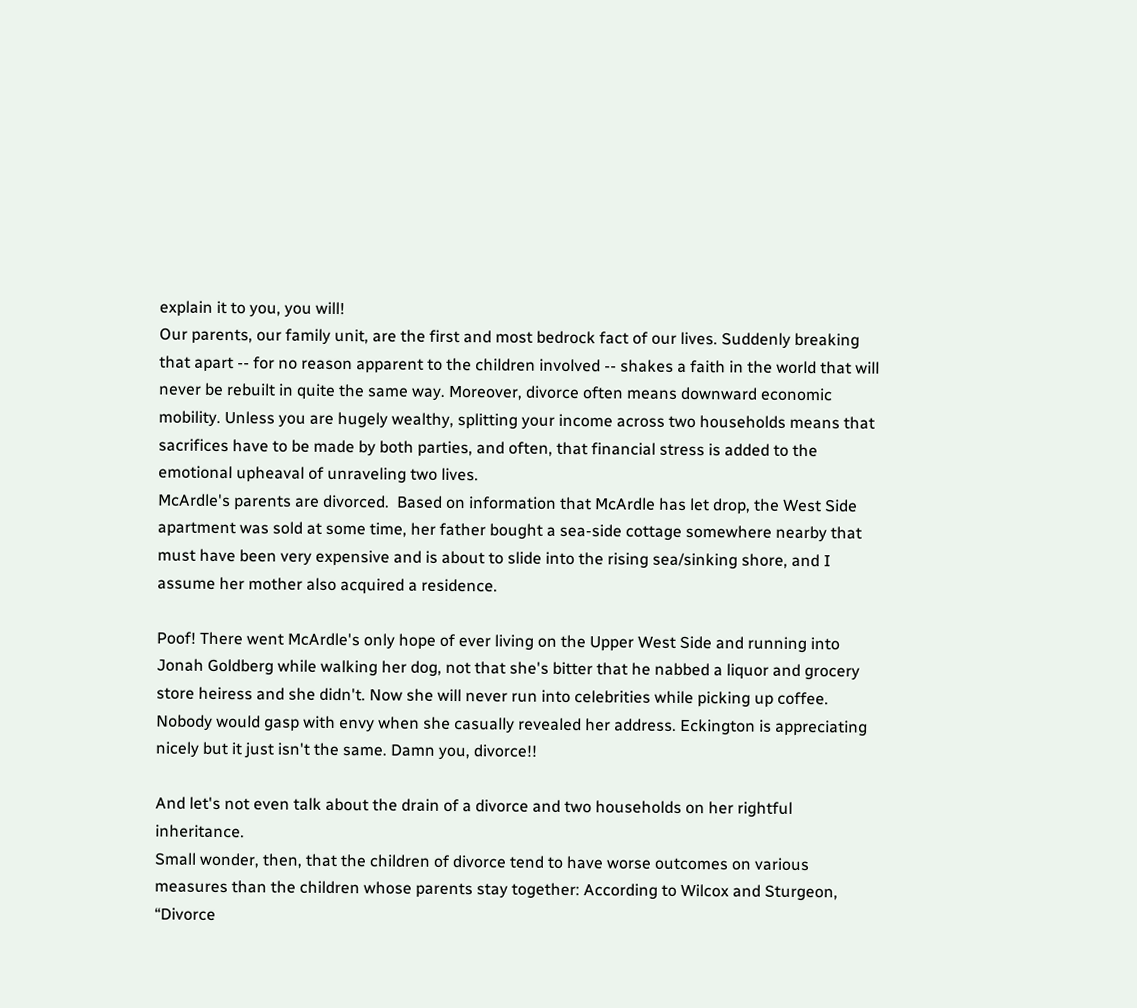explain it to you, you will!
Our parents, our family unit, are the first and most bedrock fact of our lives. Suddenly breaking that apart -- for no reason apparent to the children involved -- shakes a faith in the world that will never be rebuilt in quite the same way. Moreover, divorce often means downward economic mobility. Unless you are hugely wealthy, splitting your income across two households means that sacrifices have to be made by both parties, and often, that financial stress is added to the emotional upheaval of unraveling two lives.
McArdle's parents are divorced.  Based on information that McArdle has let drop, the West Side apartment was sold at some time, her father bought a sea-side cottage somewhere nearby that must have been very expensive and is about to slide into the rising sea/sinking shore, and I assume her mother also acquired a residence.

Poof! There went McArdle's only hope of ever living on the Upper West Side and running into Jonah Goldberg while walking her dog, not that she's bitter that he nabbed a liquor and grocery store heiress and she didn't. Now she will never run into celebrities while picking up coffee. Nobody would gasp with envy when she casually revealed her address. Eckington is appreciating nicely but it just isn't the same. Damn you, divorce!!

And let's not even talk about the drain of a divorce and two households on her rightful inheritance.
Small wonder, then, that the children of divorce tend to have worse outcomes on various measures than the children whose parents stay together: According to Wilcox and Sturgeon, “Divorce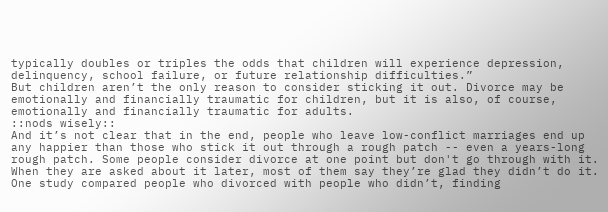typically doubles or triples the odds that children will experience depression, delinquency, school failure, or future relationship difficulties.”
But children aren’t the only reason to consider sticking it out. Divorce may be emotionally and financially traumatic for children, but it is also, of course, emotionally and financially traumatic for adults.
::nods wisely::
And it’s not clear that in the end, people who leave low-conflict marriages end up any happier than those who stick it out through a rough patch -- even a years-long rough patch. Some people consider divorce at one point but don't go through with it. When they are asked about it later, most of them say they’re glad they didn’t do it. One study compared people who divorced with people who didn’t, finding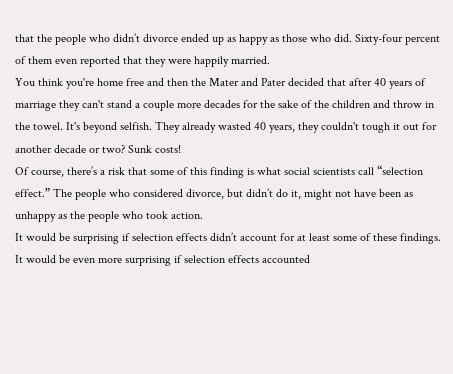that the people who didn’t divorce ended up as happy as those who did. Sixty-four percent of them even reported that they were happily married.
You think you're home free and then the Mater and Pater decided that after 40 years of marriage they can't stand a couple more decades for the sake of the children and throw in the towel. It's beyond selfish. They already wasted 40 years, they couldn't tough it out for another decade or two? Sunk costs!
Of course, there’s a risk that some of this finding is what social scientists call “selection effect.” The people who considered divorce, but didn’t do it, might not have been as unhappy as the people who took action.
It would be surprising if selection effects didn’t account for at least some of these findings. It would be even more surprising if selection effects accounted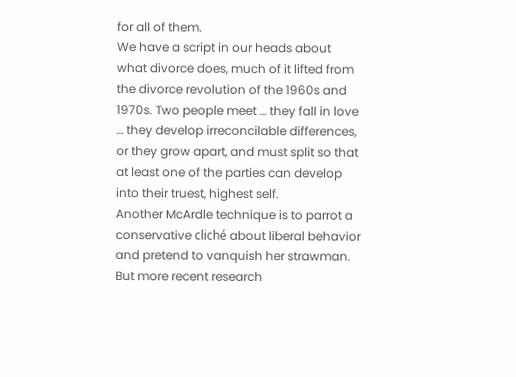for all of them.
We have a script in our heads about what divorce does, much of it lifted from the divorce revolution of the 1960s and 1970s. Two people meet … they fall in love … they develop irreconcilable differences, or they grow apart, and must split so that at least one of the parties can develop into their truest, highest self.
Another McArdle technique is to parrot a conservative cliché about liberal behavior and pretend to vanquish her strawman.
But more recent research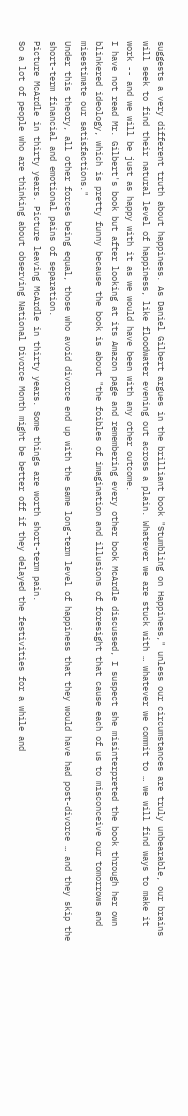suggests a very different truth about happiness. As Daniel Gilbert argues in the brilliant book "Stumbling on Happiness," unless our circumstances are truly unbearable, our brains will seek to find their natural level of happiness, like floodwater evening out across a plain. Whatever we are stuck with … whatever we commit to … we will find ways to make it work -- and we will be just as happy with it as we would have been with any other outcome.
I have not read Mr. Gilbert's book but after looking at its Amazon page and remembering every other book McArdle discussed, I suspect she misinterpreted the book through her own blinkered ideology, which is pretty funny because the book is about "the foibles of imagination and illusions of foresight that cause each of us to misconceive our tomorrows and misestimate our satisfactions."
Under this theory, all other forces being equal, those who avoid divorce end up with the same long-term level of happiness that they would have had post-divorce … and they skip the short-term financial and emotional pains of separation.
Picture McArdle in thirty years. Picture leaving McArdle in thirty years. Some things are worth short-term pain.
So a lot of people who are thinking about observing National Divorce Month might be better off if they delayed the festivities for a while and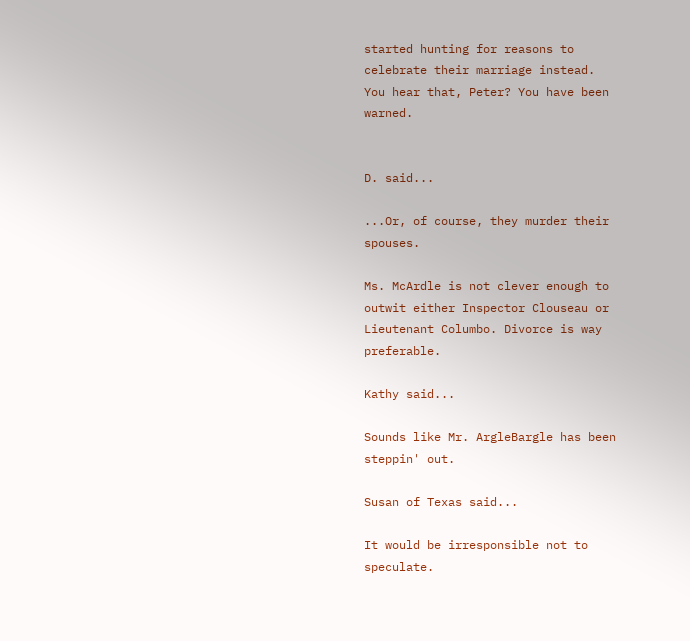started hunting for reasons to celebrate their marriage instead.
You hear that, Peter? You have been warned.


D. said...

...Or, of course, they murder their spouses.

Ms. McArdle is not clever enough to outwit either Inspector Clouseau or Lieutenant Columbo. Divorce is way preferable.

Kathy said...

Sounds like Mr. ArgleBargle has been steppin' out.

Susan of Texas said...

It would be irresponsible not to speculate.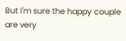But I'm sure the happy couple are very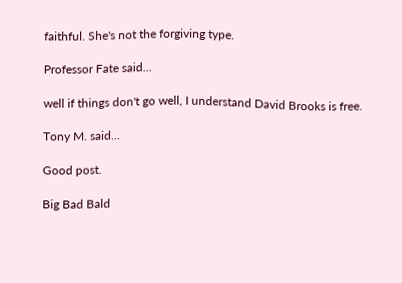faithful. She's not the forgiving type.

Professor Fate said...

well if things don't go well, I understand David Brooks is free.

Tony M. said...

Good post.

Big Bad Bald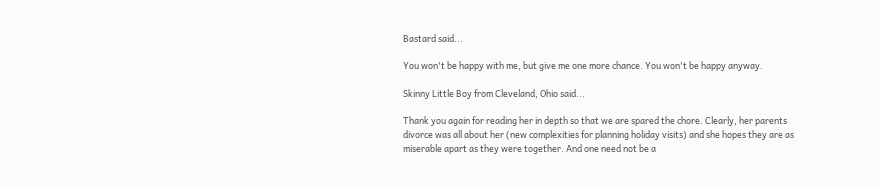Bastard said...

You won't be happy with me, but give me one more chance. You won't be happy anyway.

Skinny Little Boy from Cleveland, Ohio said...

Thank you again for reading her in depth so that we are spared the chore. Clearly, her parents divorce was all about her (new complexities for planning holiday visits) and she hopes they are as miserable apart as they were together. And one need not be a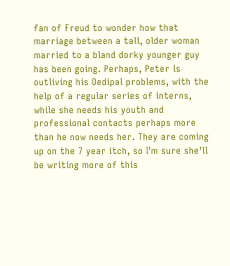fan of Freud to wonder how that marriage between a tall, older woman married to a bland dorky younger guy has been going. Perhaps, Peter is outliving his Oedipal problems, with the help of a regular series of interns, while she needs his youth and professional contacts perhaps more than he now needs her. They are coming up on the 7 year itch, so I'm sure she'll be writing more of this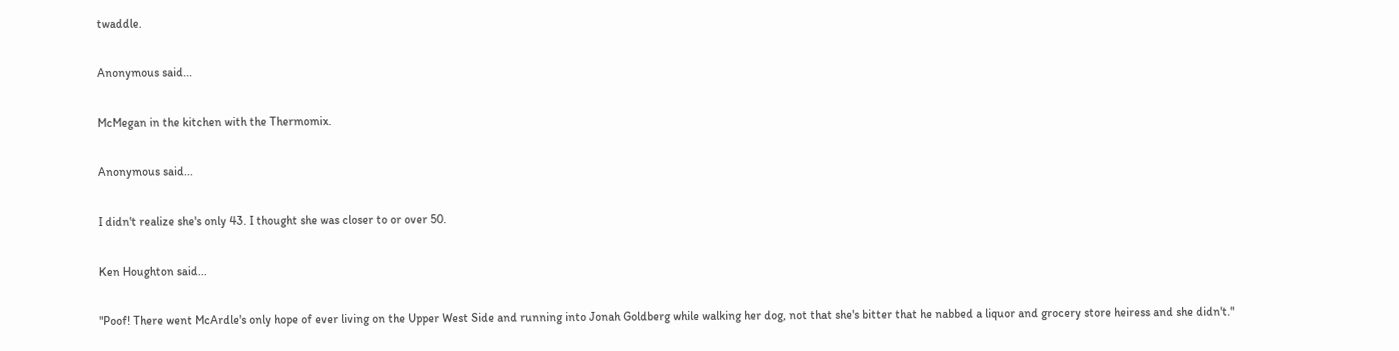twaddle.

Anonymous said...

McMegan in the kitchen with the Thermomix.

Anonymous said...

I didn't realize she's only 43. I thought she was closer to or over 50.

Ken Houghton said...

"Poof! There went McArdle's only hope of ever living on the Upper West Side and running into Jonah Goldberg while walking her dog, not that she's bitter that he nabbed a liquor and grocery store heiress and she didn't."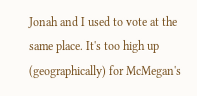Jonah and I used to vote at the same place. It's too high up (geographically) for McMegan's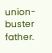union-buster father.